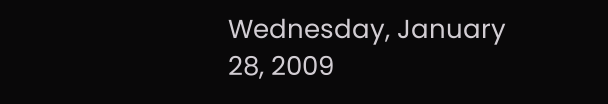Wednesday, January 28, 2009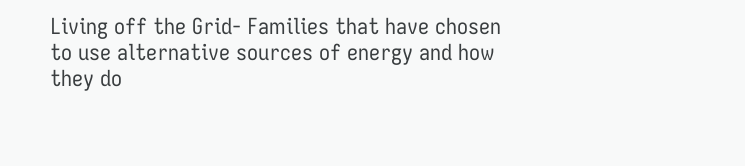Living off the Grid- Families that have chosen to use alternative sources of energy and how they do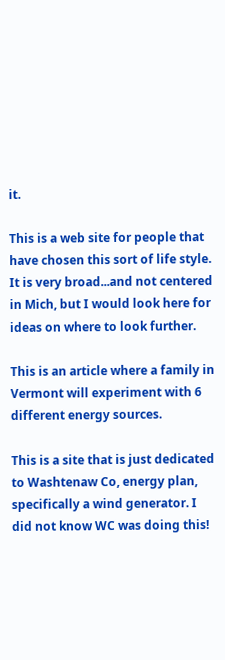it.

This is a web site for people that have chosen this sort of life style. It is very broad...and not centered in Mich, but I would look here for ideas on where to look further.

This is an article where a family in Vermont will experiment with 6 different energy sources.

This is a site that is just dedicated to Washtenaw Co, energy plan, specifically a wind generator. I did not know WC was doing this!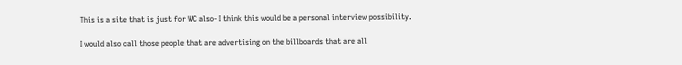This is a site that is just for WC also- I think this would be a personal interview possibility.

I would also call those people that are advertising on the billboards that are all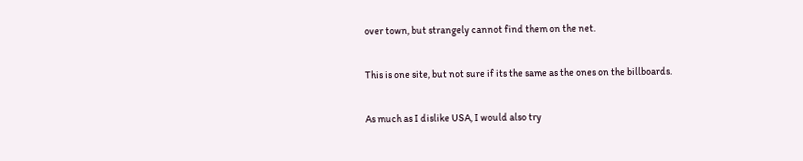over town, but strangely cannot find them on the net.

This is one site, but not sure if its the same as the ones on the billboards.

As much as I dislike USA, I would also try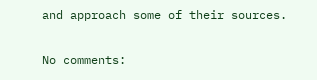and approach some of their sources.

No comments: